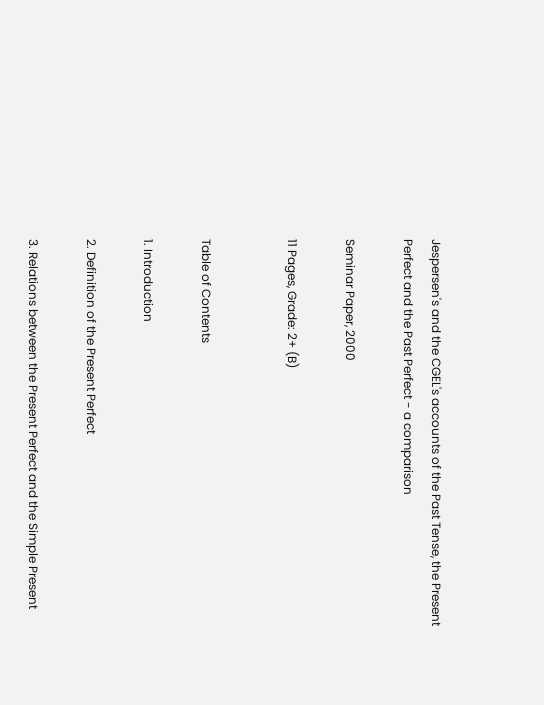Jespersen's and the CGEL's accounts of the Past Tense, the Present Perfect and the Past Perfect - a comparison

Seminar Paper, 2000

11 Pages, Grade: 2+ (B)


Table of Contents

1. Introduction

2. Definition of the Present Perfect

3. Relations between the Present Perfect and the Simple Present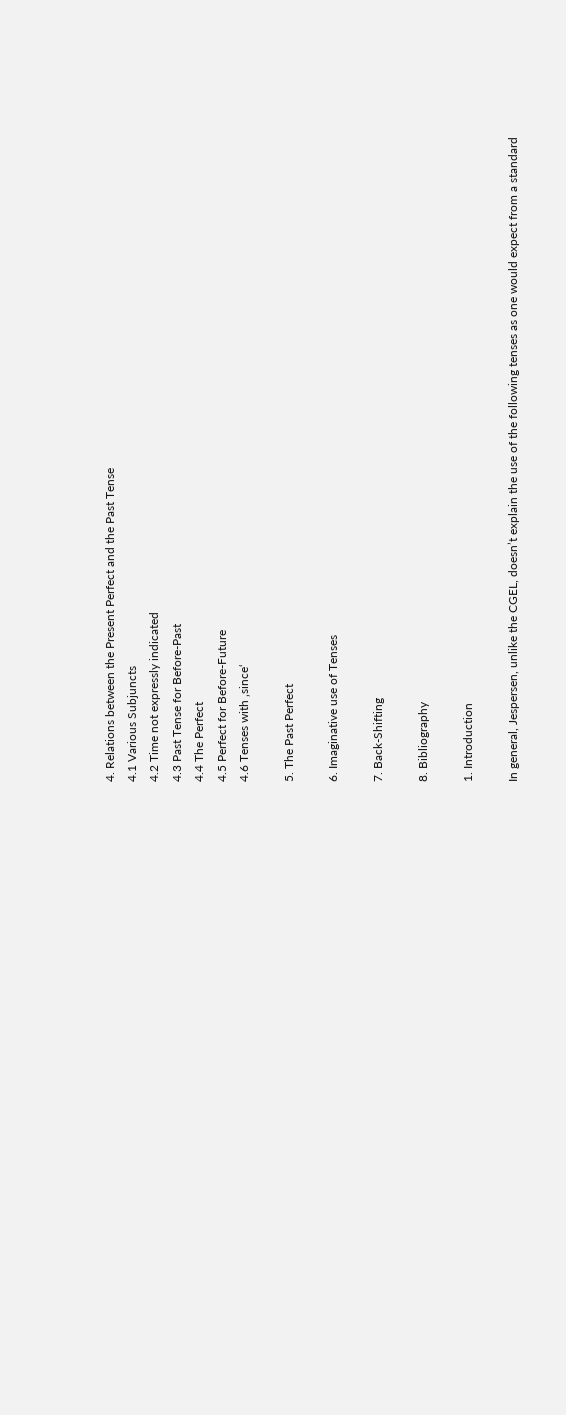4. Relations between the Present Perfect and the Past Tense
4.1 Various Subjuncts
4.2 Time not expressly indicated
4.3 Past Tense for Before-Past
4.4 The Perfect
4.5 Perfect for Before-Future
4.6 Tenses with ‚since‘

5. The Past Perfect

6. Imaginative use of Tenses

7. Back-Shifting

8. Bibliography

1. Introduction

In general, Jespersen, unlike the CGEL, doesn’t explain the use of the following tenses as one would expect from a standard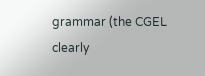grammar (the CGEL clearly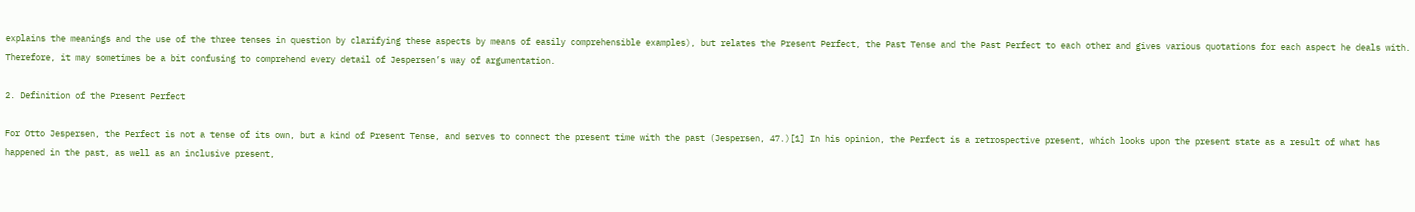explains the meanings and the use of the three tenses in question by clarifying these aspects by means of easily comprehensible examples), but relates the Present Perfect, the Past Tense and the Past Perfect to each other and gives various quotations for each aspect he deals with. Therefore, it may sometimes be a bit confusing to comprehend every detail of Jespersen’s way of argumentation.

2. Definition of the Present Perfect

For Otto Jespersen, the Perfect is not a tense of its own, but a kind of Present Tense, and serves to connect the present time with the past (Jespersen, 47.)[1] In his opinion, the Perfect is a retrospective present, which looks upon the present state as a result of what has happened in the past, as well as an inclusive present,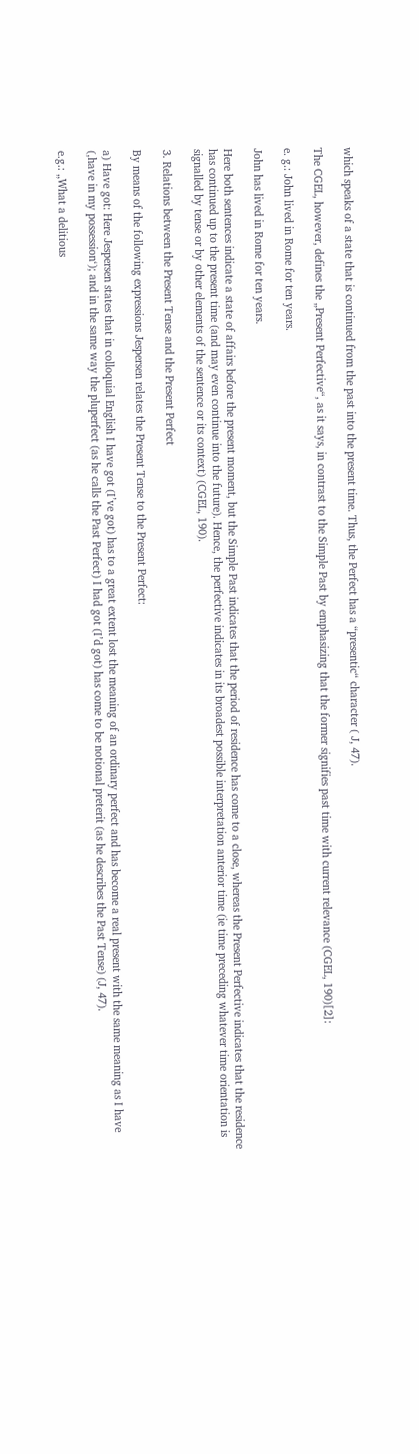which speaks of a state that is continued from the past into the present time. Thus, the Perfect has a “presentic“ character ( J, 47).

The CGEL, however, defines the „Present Perfective“, as it says, in contrast to the Simple Past by emphasizing that the former signifies past time with current relevance (CGEL, 190)[2]:

e. g.: John lived in Rome for ten years.

John has lived in Rome for ten years.

Here both sentences indicate a state of affairs before the present moment, but the Simple Past indicates that the period of residence has come to a close, whereas the Present Perfective indicates that the residence has continued up to the present time (and may even continue into the future). Hence, the perfective indicates in its broadest possible interpretation anterior time (ie time preceding whatever time orientation is signalled by tense or by other elements of the sentence or its context) (CGEL, 190).

3. Relations between the Present Tense and the Present Perfect

By means of the following expressions Jespersen relates the Present Tense to the Present Perfect:

a) Have got: Here Jespersen states that in colloquial English I have got (I’ve got) has to a great extent lost the meaning of an ordinary perfect and has become a real present with the same meaning as I have (‚have in my possession‘); and in the same way the pluperfect (as he calls the Past Perfect) I had got (I’d got) has come to be notional preterit (as he describes the Past Tense) (J, 47).

e.g.: „What a delitious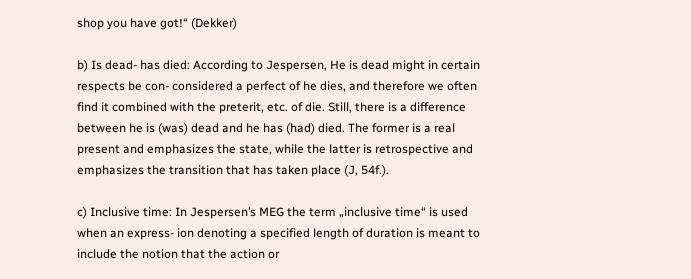shop you have got!“ (Dekker)

b) Is dead- has died: According to Jespersen, He is dead might in certain respects be con- considered a perfect of he dies, and therefore we often find it combined with the preterit, etc. of die. Still, there is a difference between he is (was) dead and he has (had) died. The former is a real present and emphasizes the state, while the latter is retrospective and emphasizes the transition that has taken place (J, 54f.).

c) Inclusive time: In Jespersen’s MEG the term „inclusive time“ is used when an express- ion denoting a specified length of duration is meant to include the notion that the action or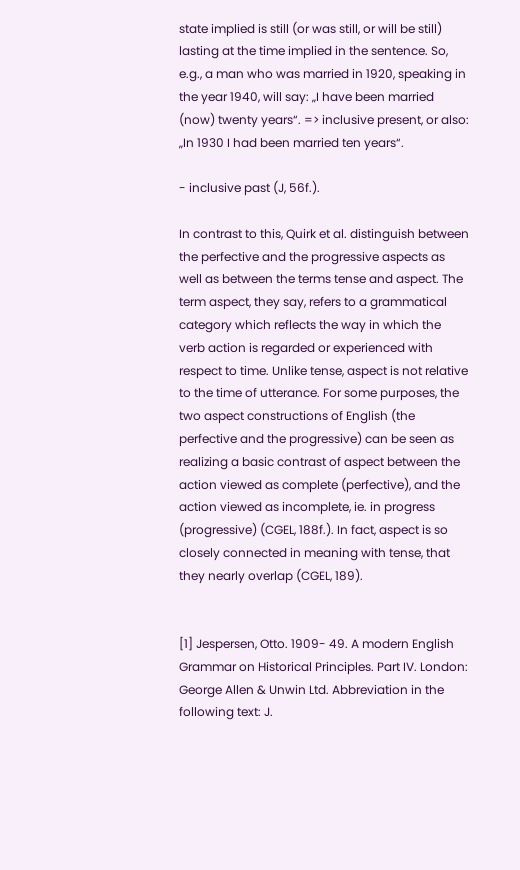state implied is still (or was still, or will be still) lasting at the time implied in the sentence. So, e.g., a man who was married in 1920, speaking in the year 1940, will say: „I have been married (now) twenty years“. => inclusive present, or also: „In 1930 I had been married ten years“.

- inclusive past (J, 56f.).

In contrast to this, Quirk et al. distinguish between the perfective and the progressive aspects as well as between the terms tense and aspect. The term aspect, they say, refers to a grammatical category which reflects the way in which the verb action is regarded or experienced with respect to time. Unlike tense, aspect is not relative to the time of utterance. For some purposes, the two aspect constructions of English (the perfective and the progressive) can be seen as realizing a basic contrast of aspect between the action viewed as complete (perfective), and the action viewed as incomplete, ie. in progress (progressive) (CGEL, 188f.). In fact, aspect is so closely connected in meaning with tense, that they nearly overlap (CGEL, 189).


[1] Jespersen, Otto. 1909- 49. A modern English Grammar on Historical Principles. Part IV. London: George Allen & Unwin Ltd. Abbreviation in the following text: J.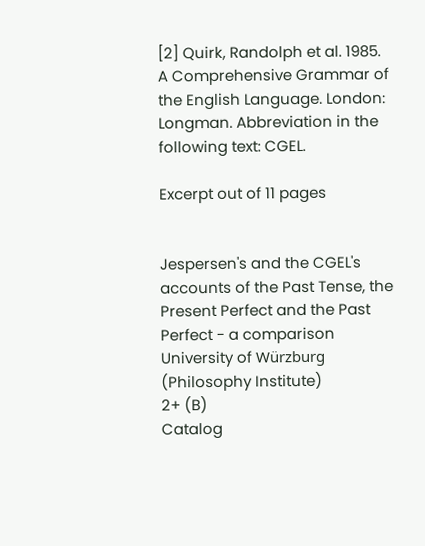[2] Quirk, Randolph et al. 1985. A Comprehensive Grammar of the English Language. London: Longman. Abbreviation in the following text: CGEL.

Excerpt out of 11 pages


Jespersen's and the CGEL's accounts of the Past Tense, the Present Perfect and the Past Perfect - a comparison
University of Würzburg  (Philosophy Institute)
2+ (B)
Catalog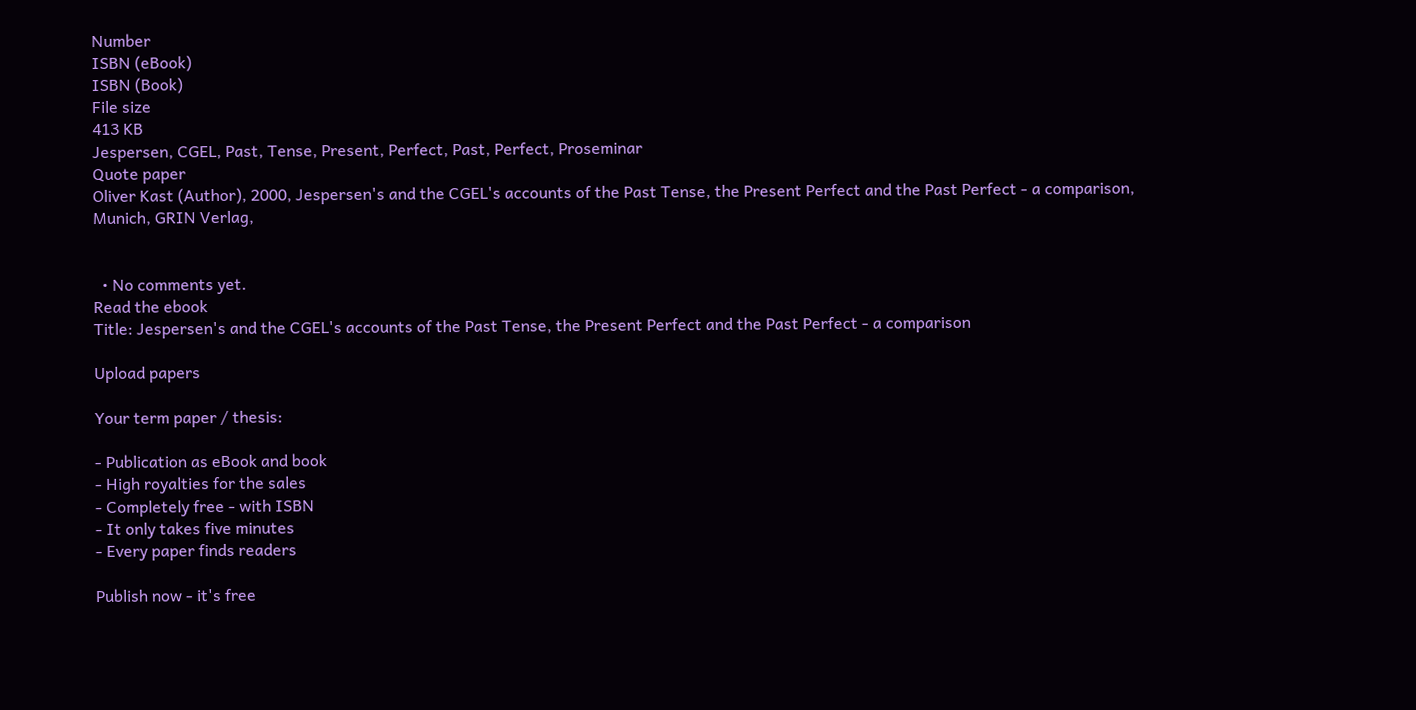Number
ISBN (eBook)
ISBN (Book)
File size
413 KB
Jespersen, CGEL, Past, Tense, Present, Perfect, Past, Perfect, Proseminar
Quote paper
Oliver Kast (Author), 2000, Jespersen's and the CGEL's accounts of the Past Tense, the Present Perfect and the Past Perfect - a comparison, Munich, GRIN Verlag,


  • No comments yet.
Read the ebook
Title: Jespersen's and the CGEL's accounts of the Past Tense, the Present Perfect and the Past Perfect - a comparison

Upload papers

Your term paper / thesis:

- Publication as eBook and book
- High royalties for the sales
- Completely free - with ISBN
- It only takes five minutes
- Every paper finds readers

Publish now - it's free